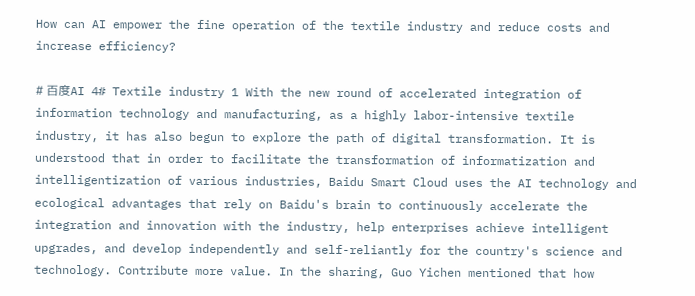How can AI empower the fine operation of the textile industry and reduce costs and increase efficiency?

# 百度AI 4# Textile industry 1 With the new round of accelerated integration of information technology and manufacturing, as a highly labor-intensive textile industry, it has also begun to explore the path of digital transformation. It is understood that in order to facilitate the transformation of informatization and intelligentization of various industries, Baidu Smart Cloud uses the AI technology and ecological advantages that rely on Baidu's brain to continuously accelerate the integration and innovation with the industry, help enterprises achieve intelligent upgrades, and develop independently and self-reliantly for the country's science and technology. Contribute more value. In the sharing, Guo Yichen mentioned that how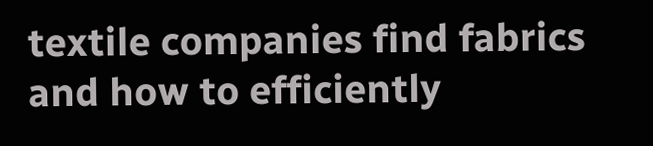textile companies find fabrics and how to efficiently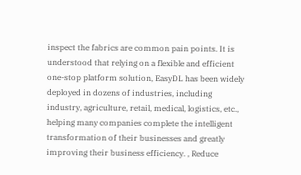inspect the fabrics are common pain points. It is understood that relying on a flexible and efficient one-stop platform solution, EasyDL has been widely deployed in dozens of industries, including industry, agriculture, retail, medical, logistics, etc., helping many companies complete the intelligent transformation of their businesses and greatly improving their business efficiency. , Reduce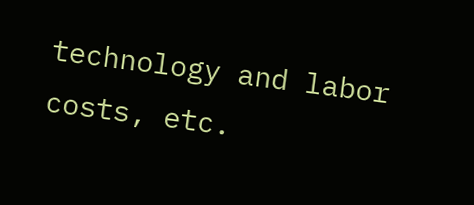technology and labor costs, etc.